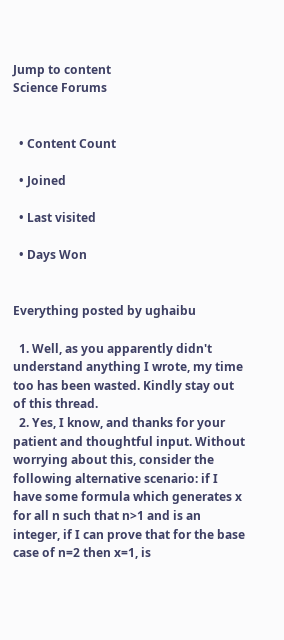Jump to content
Science Forums


  • Content Count

  • Joined

  • Last visited

  • Days Won


Everything posted by ughaibu

  1. Well, as you apparently didn't understand anything I wrote, my time too has been wasted. Kindly stay out of this thread.
  2. Yes, I know, and thanks for your patient and thoughtful input. Without worrying about this, consider the following alternative scenario: if I have some formula which generates x for all n such that n>1 and is an integer, if I can prove that for the base case of n=2 then x=1, is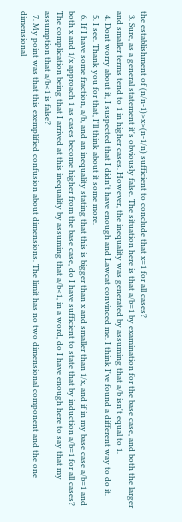the establishment of (n/n-1)>x>(n-1/n) sufficient to conclude that x=1 for all cases?
  3. Sure, as a general statement it's obviously false. The situation here is that a/b=1 by examination for the base case, and both the larger and smaller terms tend to 1 in higher cases. However, the inequality was generated by assuming that a/b isn't equal to 1.
  4. Dont worry about it, I suspected that I didn't have enough and Lawcat convinced me. I think I've found a different way to do it.
  5. I see. Thank you for that, I'll think about it some more.
  6. If I have some fraction, a/b, and an inequality stating that this is bigger than x and smaller than 1/x, and if in my base case a/b=1 and both x and 1/x approach 1 as cases become higher from the base case, do I have sufficient to state that by induction a/b=1 for all cases? The complication being that I arrived at this inequality by assuming that a/b<1, in a word, do I have enough here to say that my assumption that a/b<1 is false?
  7. My point was that this exemplified confusion about dimensions. The limit has no two dimensional component and the one dimensional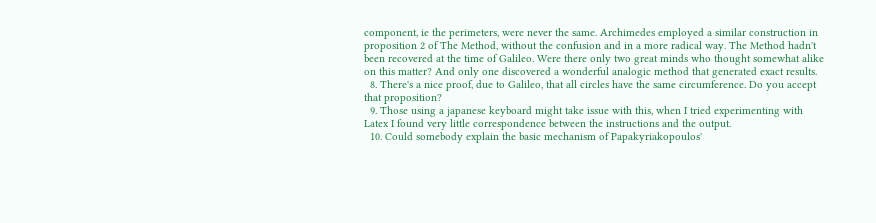component, ie the perimeters, were never the same. Archimedes employed a similar construction in proposition 2 of The Method, without the confusion and in a more radical way. The Method hadn't been recovered at the time of Galileo. Were there only two great minds who thought somewhat alike on this matter? And only one discovered a wonderful analogic method that generated exact results.
  8. There's a nice proof, due to Galileo, that all circles have the same circumference. Do you accept that proposition?
  9. Those using a japanese keyboard might take issue with this, when I tried experimenting with Latex I found very little correspondence between the instructions and the output.
  10. Could somebody explain the basic mechanism of Papakyriakopoulos'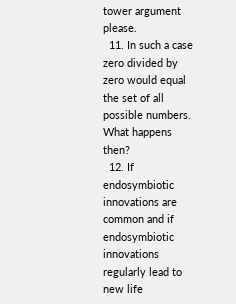tower argument please.
  11. In such a case zero divided by zero would equal the set of all possible numbers. What happens then?
  12. If endosymbiotic innovations are common and if endosymbiotic innovations regularly lead to new life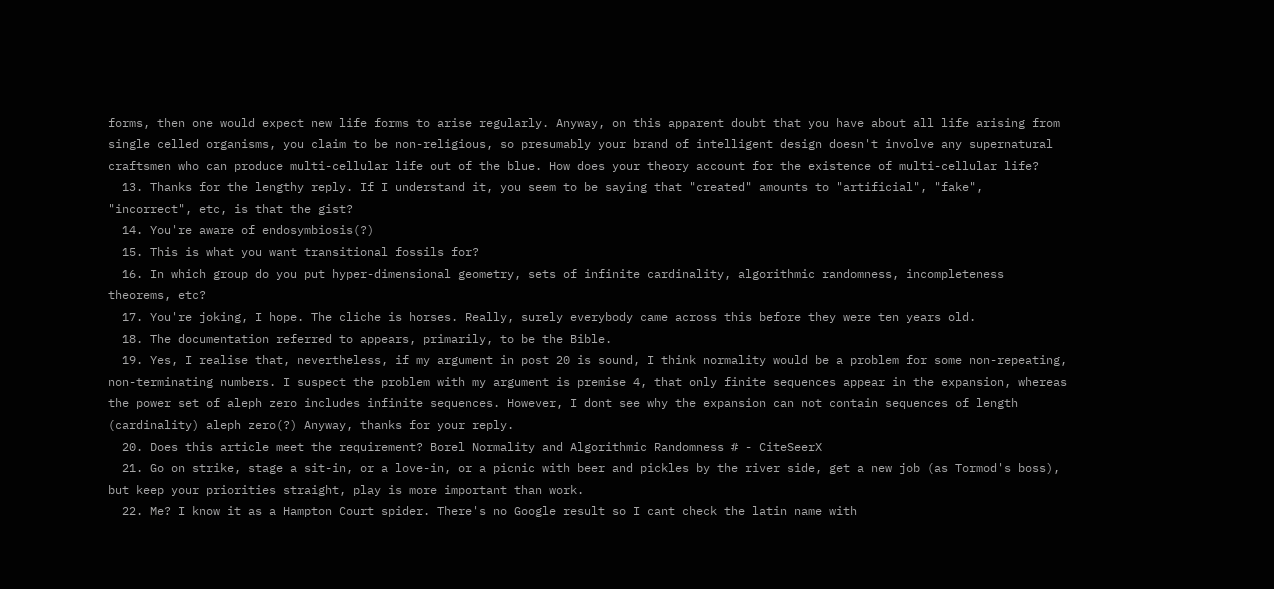forms, then one would expect new life forms to arise regularly. Anyway, on this apparent doubt that you have about all life arising from single celled organisms, you claim to be non-religious, so presumably your brand of intelligent design doesn't involve any supernatural craftsmen who can produce multi-cellular life out of the blue. How does your theory account for the existence of multi-cellular life?
  13. Thanks for the lengthy reply. If I understand it, you seem to be saying that "created" amounts to "artificial", "fake", "incorrect", etc, is that the gist?
  14. You're aware of endosymbiosis(?)
  15. This is what you want transitional fossils for?
  16. In which group do you put hyper-dimensional geometry, sets of infinite cardinality, algorithmic randomness, incompleteness theorems, etc?
  17. You're joking, I hope. The cliche is horses. Really, surely everybody came across this before they were ten years old.
  18. The documentation referred to appears, primarily, to be the Bible.
  19. Yes, I realise that, nevertheless, if my argument in post 20 is sound, I think normality would be a problem for some non-repeating, non-terminating numbers. I suspect the problem with my argument is premise 4, that only finite sequences appear in the expansion, whereas the power set of aleph zero includes infinite sequences. However, I dont see why the expansion can not contain sequences of length (cardinality) aleph zero(?) Anyway, thanks for your reply.
  20. Does this article meet the requirement? Borel Normality and Algorithmic Randomness # - CiteSeerX
  21. Go on strike, stage a sit-in, or a love-in, or a picnic with beer and pickles by the river side, get a new job (as Tormod's boss), but keep your priorities straight, play is more important than work.
  22. Me? I know it as a Hampton Court spider. There's no Google result so I cant check the latin name with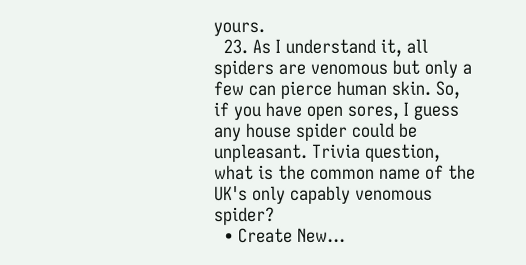yours.
  23. As I understand it, all spiders are venomous but only a few can pierce human skin. So, if you have open sores, I guess any house spider could be unpleasant. Trivia question, what is the common name of the UK's only capably venomous spider?
  • Create New...